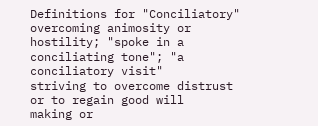Definitions for "Conciliatory"
overcoming animosity or hostility; "spoke in a conciliating tone"; "a conciliatory visit"
striving to overcome distrust or to regain good will
making or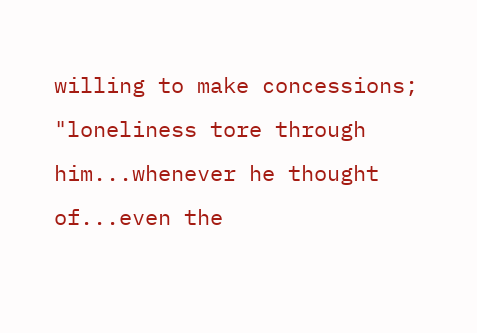willing to make concessions; "loneliness tore through him...whenever he thought of...even the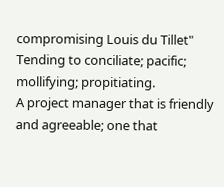compromising Louis du Tillet"
Tending to conciliate; pacific; mollifying; propitiating.
A project manager that is friendly and agreeable; one that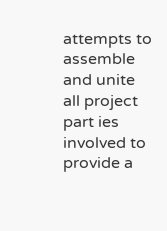attempts to assemble and unite all project part ies involved to provide a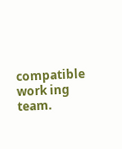compatible work ing team.